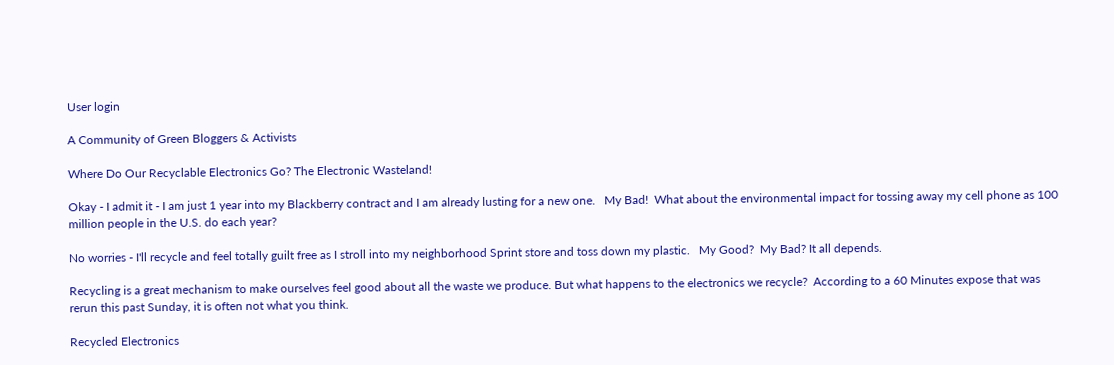User login

A Community of Green Bloggers & Activists

Where Do Our Recyclable Electronics Go? The Electronic Wasteland!

Okay - I admit it - I am just 1 year into my Blackberry contract and I am already lusting for a new one.   My Bad!  What about the environmental impact for tossing away my cell phone as 100 million people in the U.S. do each year?

No worries - I'll recycle and feel totally guilt free as I stroll into my neighborhood Sprint store and toss down my plastic.   My Good?  My Bad? It all depends.

Recycling is a great mechanism to make ourselves feel good about all the waste we produce. But what happens to the electronics we recycle?  According to a 60 Minutes expose that was rerun this past Sunday, it is often not what you think.

Recycled Electronics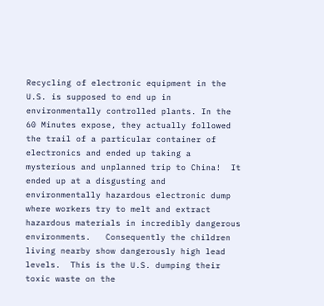Recycling of electronic equipment in the U.S. is supposed to end up in environmentally controlled plants. In the 60 Minutes expose, they actually followed the trail of a particular container of electronics and ended up taking a mysterious and unplanned trip to China!  It ended up at a disgusting and environmentally hazardous electronic dump where workers try to melt and extract hazardous materials in incredibly dangerous environments.   Consequently the children living nearby show dangerously high lead levels.  This is the U.S. dumping their toxic waste on the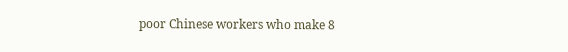poor Chinese workers who make 8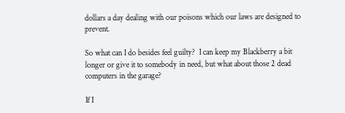dollars a day dealing with our poisons which our laws are designed to prevent.

So what can I do besides feel guilty?  I can keep my Blackberry a bit longer or give it to somebody in need, but what about those 2 dead computers in the garage?

If I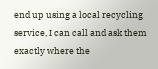end up using a local recycling service, I can call and ask them exactly where the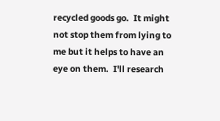recycled goods go.  It might not stop them from lying to me but it helps to have an eye on them.  I'll research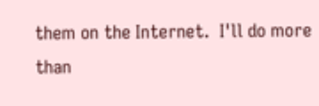them on the Internet.  I'll do more than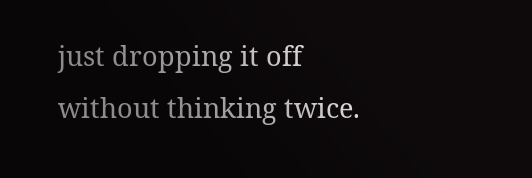just dropping it off without thinking twice.